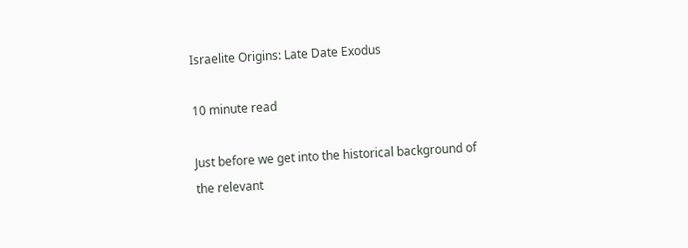Israelite Origins: Late Date Exodus

10 minute read

Just before we get into the historical background of the relevant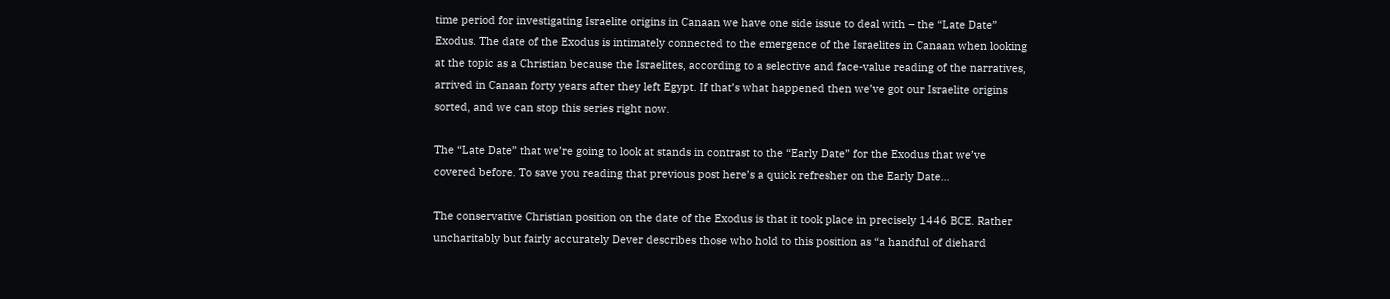time period for investigating Israelite origins in Canaan we have one side issue to deal with – the “Late Date” Exodus. The date of the Exodus is intimately connected to the emergence of the Israelites in Canaan when looking at the topic as a Christian because the Israelites, according to a selective and face-value reading of the narratives, arrived in Canaan forty years after they left Egypt. If that’s what happened then we’ve got our Israelite origins sorted, and we can stop this series right now.

The “Late Date” that we’re going to look at stands in contrast to the “Early Date” for the Exodus that we’ve covered before. To save you reading that previous post here’s a quick refresher on the Early Date…

The conservative Christian position on the date of the Exodus is that it took place in precisely 1446 BCE. Rather uncharitably but fairly accurately Dever describes those who hold to this position as “a handful of diehard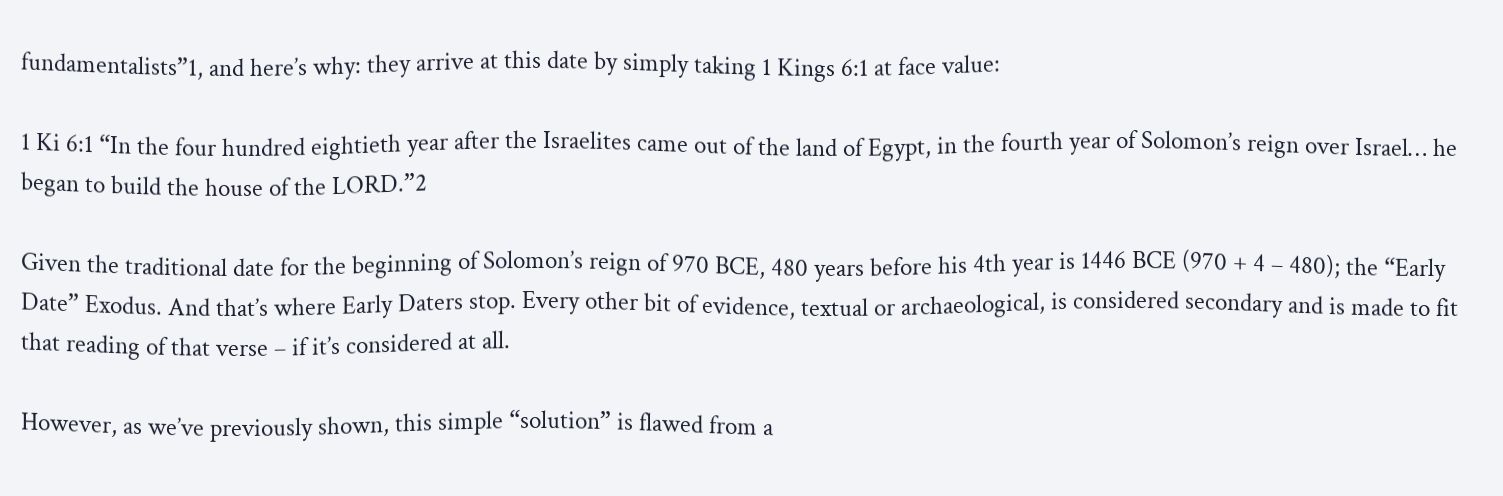fundamentalists”1, and here’s why: they arrive at this date by simply taking 1 Kings 6:1 at face value:

1 Ki 6:1 “In the four hundred eightieth year after the Israelites came out of the land of Egypt, in the fourth year of Solomon’s reign over Israel… he began to build the house of the LORD.”2

Given the traditional date for the beginning of Solomon’s reign of 970 BCE, 480 years before his 4th year is 1446 BCE (970 + 4 – 480); the “Early Date” Exodus. And that’s where Early Daters stop. Every other bit of evidence, textual or archaeological, is considered secondary and is made to fit that reading of that verse – if it’s considered at all.

However, as we’ve previously shown, this simple “solution” is flawed from a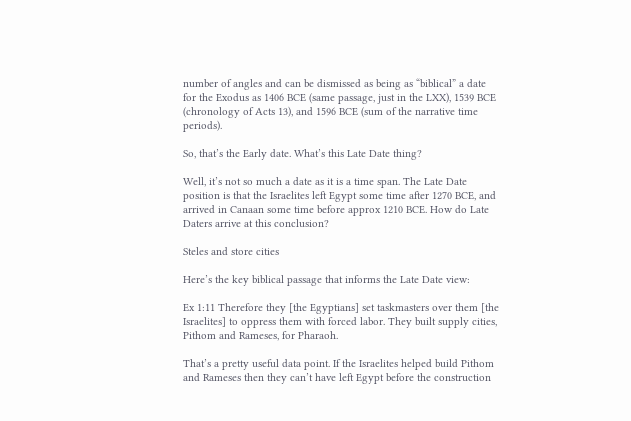number of angles and can be dismissed as being as “biblical” a date for the Exodus as 1406 BCE (same passage, just in the LXX), 1539 BCE (chronology of Acts 13), and 1596 BCE (sum of the narrative time periods).

So, that’s the Early date. What’s this Late Date thing?

Well, it’s not so much a date as it is a time span. The Late Date position is that the Israelites left Egypt some time after 1270 BCE, and arrived in Canaan some time before approx 1210 BCE. How do Late Daters arrive at this conclusion?

Steles and store cities

Here’s the key biblical passage that informs the Late Date view:

Ex 1:11 Therefore they [the Egyptians] set taskmasters over them [the Israelites] to oppress them with forced labor. They built supply cities, Pithom and Rameses, for Pharaoh.

That’s a pretty useful data point. If the Israelites helped build Pithom and Rameses then they can’t have left Egypt before the construction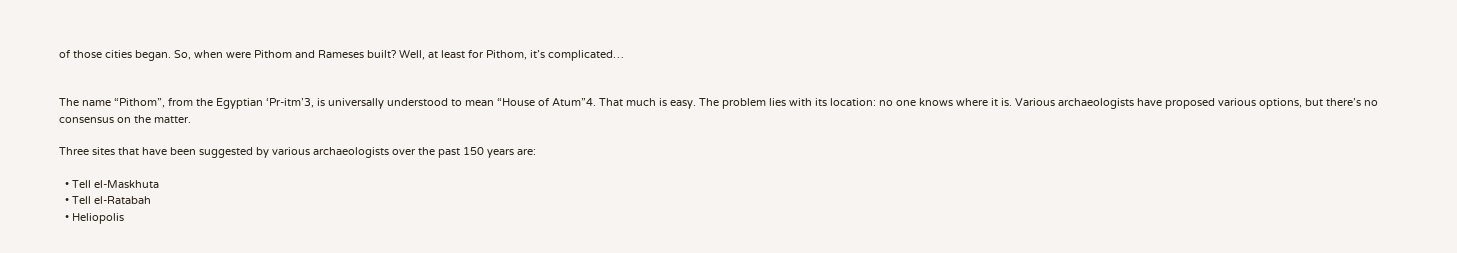of those cities began. So, when were Pithom and Rameses built? Well, at least for Pithom, it’s complicated…


The name “Pithom”, from the Egyptian ‘Pr-itm’3, is universally understood to mean “House of Atum”4. That much is easy. The problem lies with its location: no one knows where it is. Various archaeologists have proposed various options, but there’s no consensus on the matter.

Three sites that have been suggested by various archaeologists over the past 150 years are:

  • Tell el-Maskhuta
  • Tell el-Ratabah
  • Heliopolis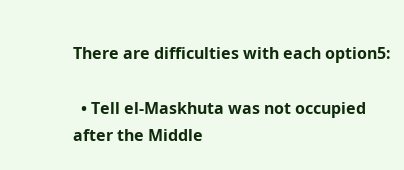There are difficulties with each option5:

  • Tell el-Maskhuta was not occupied after the Middle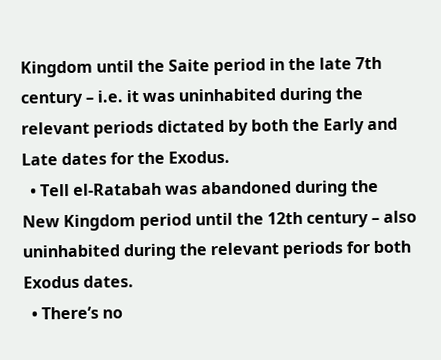Kingdom until the Saite period in the late 7th century – i.e. it was uninhabited during the relevant periods dictated by both the Early and Late dates for the Exodus.
  • Tell el-Ratabah was abandoned during the New Kingdom period until the 12th century – also uninhabited during the relevant periods for both Exodus dates.
  • There’s no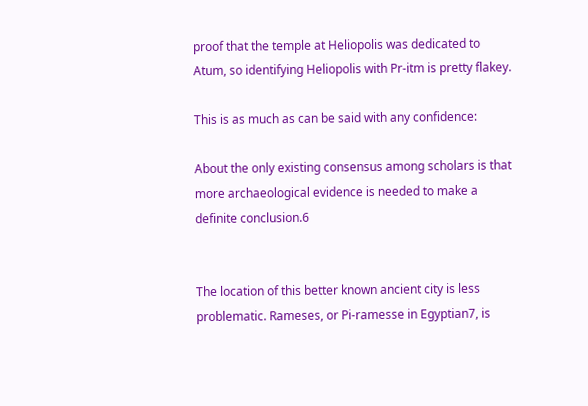proof that the temple at Heliopolis was dedicated to Atum, so identifying Heliopolis with Pr-itm is pretty flakey.

This is as much as can be said with any confidence:

About the only existing consensus among scholars is that more archaeological evidence is needed to make a definite conclusion.6


The location of this better known ancient city is less problematic. Rameses, or Pi-ramesse in Egyptian7, is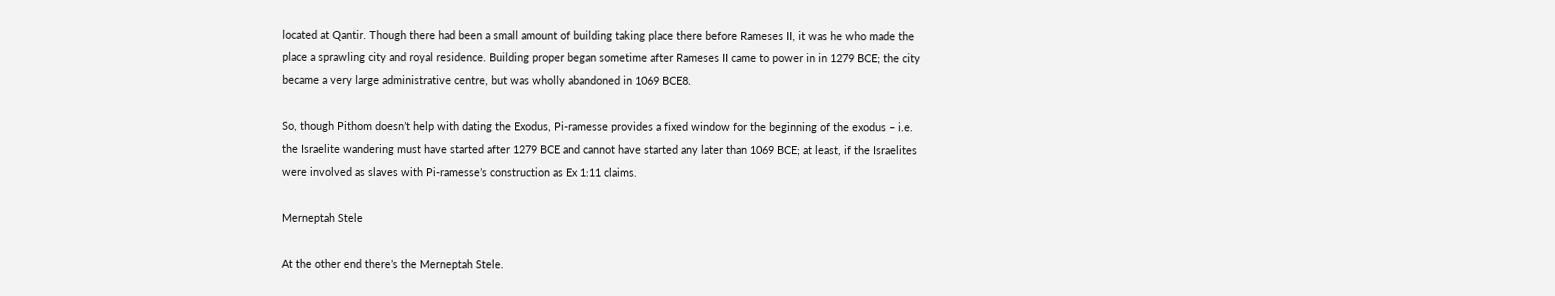located at Qantir. Though there had been a small amount of building taking place there before Rameses II, it was he who made the place a sprawling city and royal residence. Building proper began sometime after Rameses II came to power in in 1279 BCE; the city became a very large administrative centre, but was wholly abandoned in 1069 BCE8.

So, though Pithom doesn’t help with dating the Exodus, Pi-ramesse provides a fixed window for the beginning of the exodus – i.e. the Israelite wandering must have started after 1279 BCE and cannot have started any later than 1069 BCE; at least, if the Israelites were involved as slaves with Pi-ramesse’s construction as Ex 1:11 claims.

Merneptah Stele

At the other end there’s the Merneptah Stele.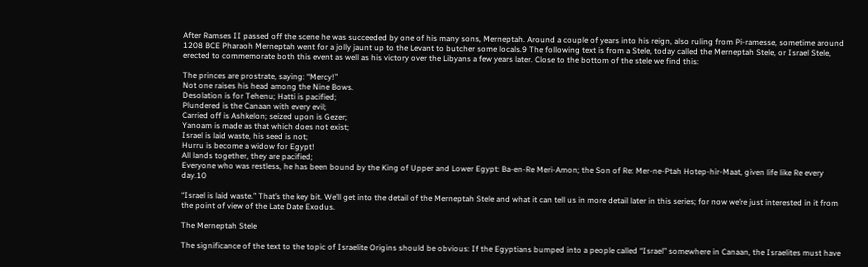After Ramses II passed off the scene he was succeeded by one of his many sons, Merneptah. Around a couple of years into his reign, also ruling from Pi-ramesse, sometime around 1208 BCE Pharaoh Merneptah went for a jolly jaunt up to the Levant to butcher some locals.9 The following text is from a Stele, today called the Merneptah Stele, or Israel Stele, erected to commemorate both this event as well as his victory over the Libyans a few years later. Close to the bottom of the stele we find this:

The princes are prostrate, saying: “Mercy!”
Not one raises his head among the Nine Bows.
Desolation is for Tehenu; Hatti is pacified;
Plundered is the Canaan with every evil;
Carried off is Ashkelon; seized upon is Gezer;
Yanoam is made as that which does not exist;
Israel is laid waste, his seed is not;
Hurru is become a widow for Egypt!
All lands together, they are pacified;
Everyone who was restless, he has been bound by the King of Upper and Lower Egypt: Ba-en-Re Meri-Amon; the Son of Re: Mer-ne-Ptah Hotep-hir-Maat, given life like Re every day.10

“Israel is laid waste.” That’s the key bit. We’ll get into the detail of the Merneptah Stele and what it can tell us in more detail later in this series; for now we’re just interested in it from the point of view of the Late Date Exodus.

The Merneptah Stele

The significance of the text to the topic of Israelite Origins should be obvious: If the Egyptians bumped into a people called “Israel” somewhere in Canaan, the Israelites must have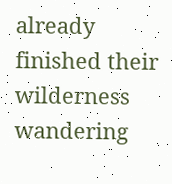already finished their wilderness wandering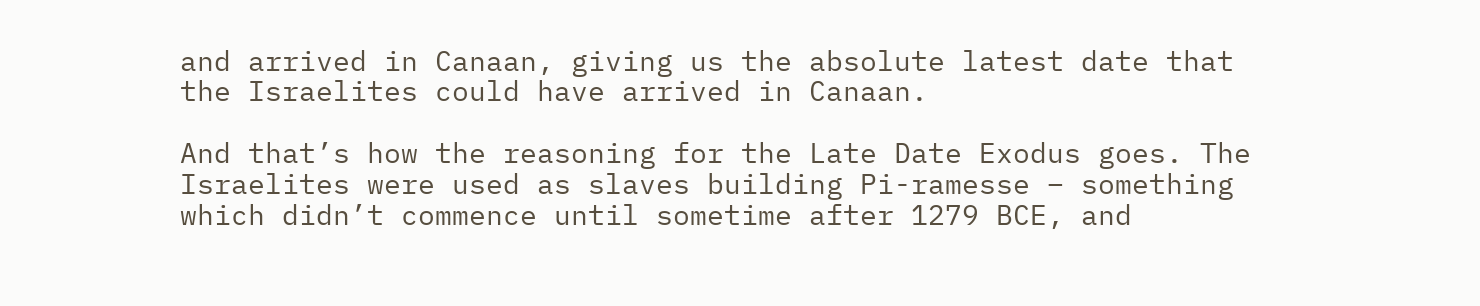and arrived in Canaan, giving us the absolute latest date that the Israelites could have arrived in Canaan.

And that’s how the reasoning for the Late Date Exodus goes. The Israelites were used as slaves building Pi-ramesse – something which didn’t commence until sometime after 1279 BCE, and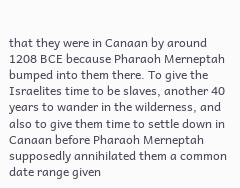that they were in Canaan by around 1208 BCE because Pharaoh Merneptah bumped into them there. To give the Israelites time to be slaves, another 40 years to wander in the wilderness, and also to give them time to settle down in Canaan before Pharaoh Merneptah supposedly annihilated them a common date range given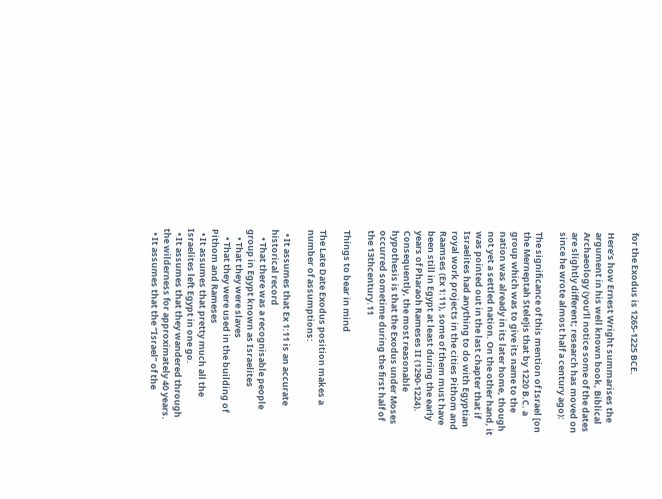for the Exodus is 1265-1225 BCE.

Here’s how Ernest Wright summarises the argument in his well known book, Biblical Archaeology (you’ll notice some of the dates are slightly different; research has moved on since he wrote almost half a century ago):

The significance of this mention of Israel [on the Merneptah Stele]is that by 1220 B.C. a group which was to give its name to the nation was already in its later home, though not yet a settled nation. On the other hand, it was pointed out in the last chapter that if Israelites had anything to do with Egyptian royal work projects in the cities Pithom and Raamses (Ex 1:11), some of them must have been still in Egypt at least during the early years of Pharaoh Rameses II (1290-1224). Consequently, the most reasonable hypothesis is that the Exodus under Moses occurred sometime during the first half of the 13thcentury.11

Things to bear in mind

The Late Date Exodus position makes a number of assumptions:

  • It assumes that Ex 1:11 is an accurate historical record
    • That there was a recognisable people group in Egypt known as Israelites
    • That they were slaves
    • That they were used in the building of Pithom and Rameses
  • It assumes that pretty much all the Israelites left Egypt in one go.
  • It assumes that they wandered through the wilderness for approximately 40 years.
  • It assumes that the “Israel” of the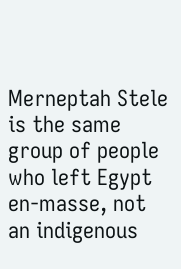Merneptah Stele is the same group of people who left Egypt en-masse, not an indigenous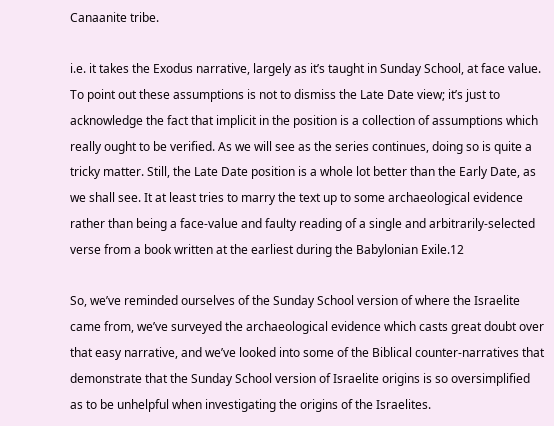Canaanite tribe.

i.e. it takes the Exodus narrative, largely as it’s taught in Sunday School, at face value. To point out these assumptions is not to dismiss the Late Date view; it’s just to acknowledge the fact that implicit in the position is a collection of assumptions which really ought to be verified. As we will see as the series continues, doing so is quite a tricky matter. Still, the Late Date position is a whole lot better than the Early Date, as we shall see. It at least tries to marry the text up to some archaeological evidence rather than being a face-value and faulty reading of a single and arbitrarily-selected verse from a book written at the earliest during the Babylonian Exile.12

So, we’ve reminded ourselves of the Sunday School version of where the Israelite came from, we’ve surveyed the archaeological evidence which casts great doubt over that easy narrative, and we’ve looked into some of the Biblical counter-narratives that demonstrate that the Sunday School version of Israelite origins is so oversimplified as to be unhelpful when investigating the origins of the Israelites.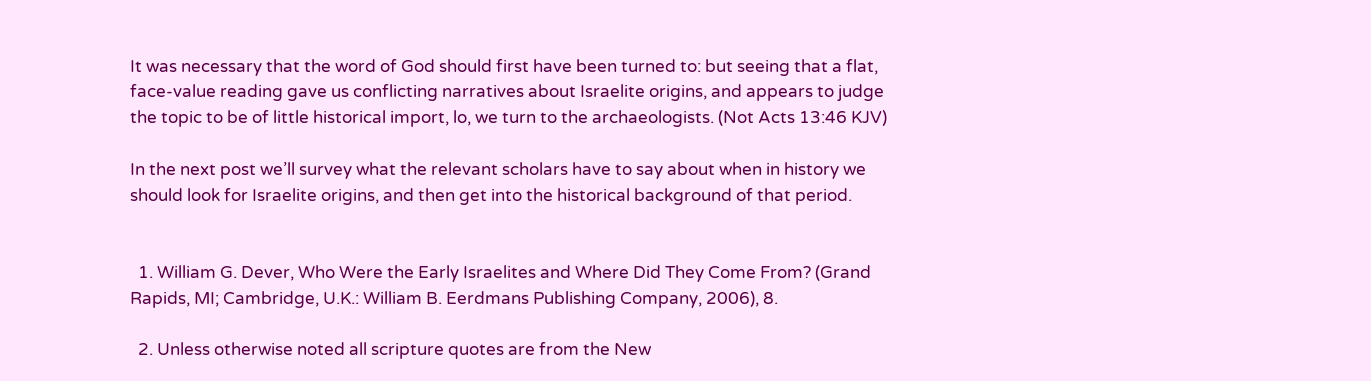It was necessary that the word of God should first have been turned to: but seeing that a flat, face-value reading gave us conflicting narratives about Israelite origins, and appears to judge the topic to be of little historical import, lo, we turn to the archaeologists. (Not Acts 13:46 KJV)

In the next post we’ll survey what the relevant scholars have to say about when in history we should look for Israelite origins, and then get into the historical background of that period.


  1. William G. Dever, Who Were the Early Israelites and Where Did They Come From? (Grand Rapids, MI; Cambridge, U.K.: William B. Eerdmans Publishing Company, 2006), 8.

  2. Unless otherwise noted all scripture quotes are from the New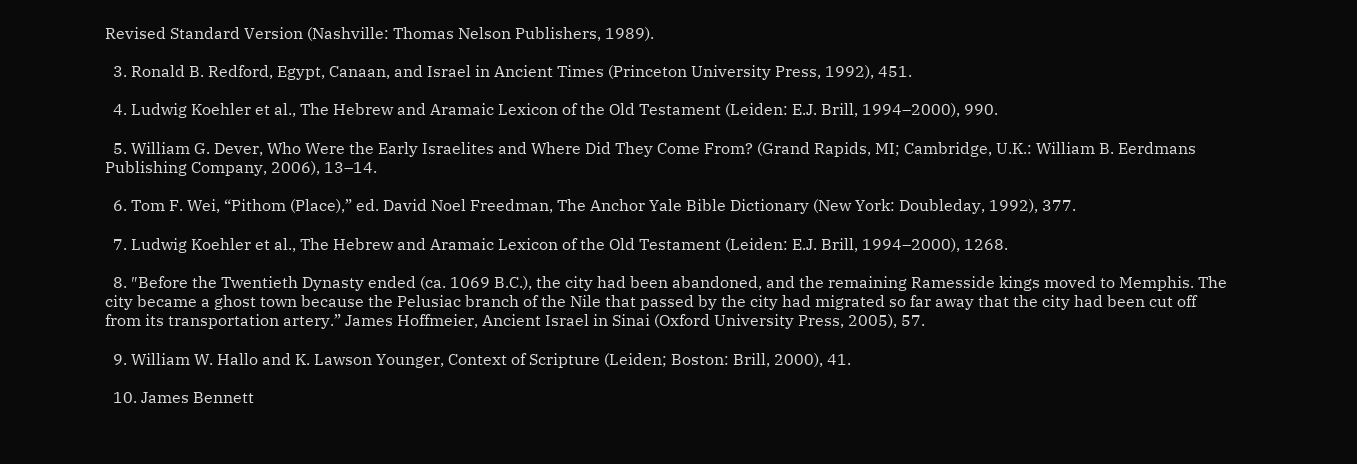Revised Standard Version (Nashville: Thomas Nelson Publishers, 1989).

  3. Ronald B. Redford, Egypt, Canaan, and Israel in Ancient Times (Princeton University Press, 1992), 451.

  4. Ludwig Koehler et al., The Hebrew and Aramaic Lexicon of the Old Testament (Leiden: E.J. Brill, 1994–2000), 990.

  5. William G. Dever, Who Were the Early Israelites and Where Did They Come From? (Grand Rapids, MI; Cambridge, U.K.: William B. Eerdmans Publishing Company, 2006), 13–14.

  6. Tom F. Wei, “Pithom (Place),” ed. David Noel Freedman, The Anchor Yale Bible Dictionary (New York: Doubleday, 1992), 377.

  7. Ludwig Koehler et al., The Hebrew and Aramaic Lexicon of the Old Testament (Leiden: E.J. Brill, 1994–2000), 1268.

  8. ″Before the Twentieth Dynasty ended (ca. 1069 B.C.), the city had been abandoned, and the remaining Ramesside kings moved to Memphis. The city became a ghost town because the Pelusiac branch of the Nile that passed by the city had migrated so far away that the city had been cut off from its transportation artery.” James Hoffmeier, Ancient Israel in Sinai (Oxford University Press, 2005), 57.

  9. William W. Hallo and K. Lawson Younger, Context of Scripture (Leiden; Boston: Brill, 2000), 41.

  10. James Bennett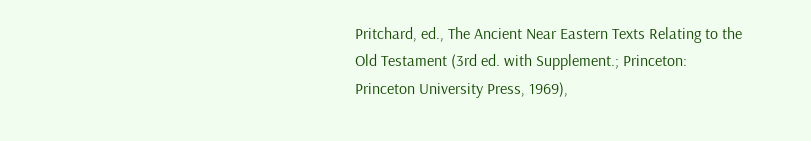Pritchard, ed., The Ancient Near Eastern Texts Relating to the Old Testament (3rd ed. with Supplement.; Princeton: Princeton University Press, 1969),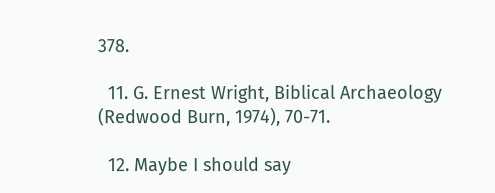378.

  11. G. Ernest Wright, Biblical Archaeology (Redwood Burn, 1974), 70-71.

  12. Maybe I should say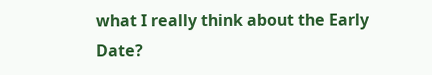what I really think about the Early Date?